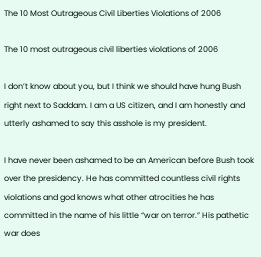The 10 Most Outrageous Civil Liberties Violations of 2006

The 10 most outrageous civil liberties violations of 2006

I don’t know about you, but I think we should have hung Bush right next to Saddam. I am a US citizen, and I am honestly and utterly ashamed to say this asshole is my president.

I have never been ashamed to be an American before Bush took over the presidency. He has committed countless civil rights violations and god knows what other atrocities he has committed in the name of his little “war on terror.” His pathetic war does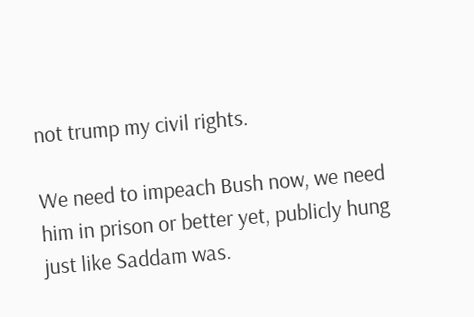not trump my civil rights.

We need to impeach Bush now, we need him in prison or better yet, publicly hung just like Saddam was.